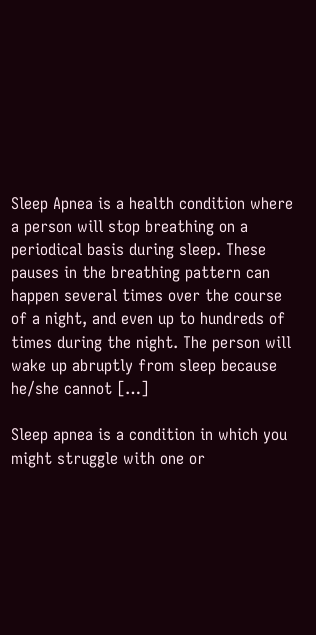Sleep Apnea is a health condition where a person will stop breathing on a periodical basis during sleep. These pauses in the breathing pattern can happen several times over the course of a night, and even up to hundreds of times during the night. The person will wake up abruptly from sleep because he/she cannot […]

Sleep apnea is a condition in which you might struggle with one or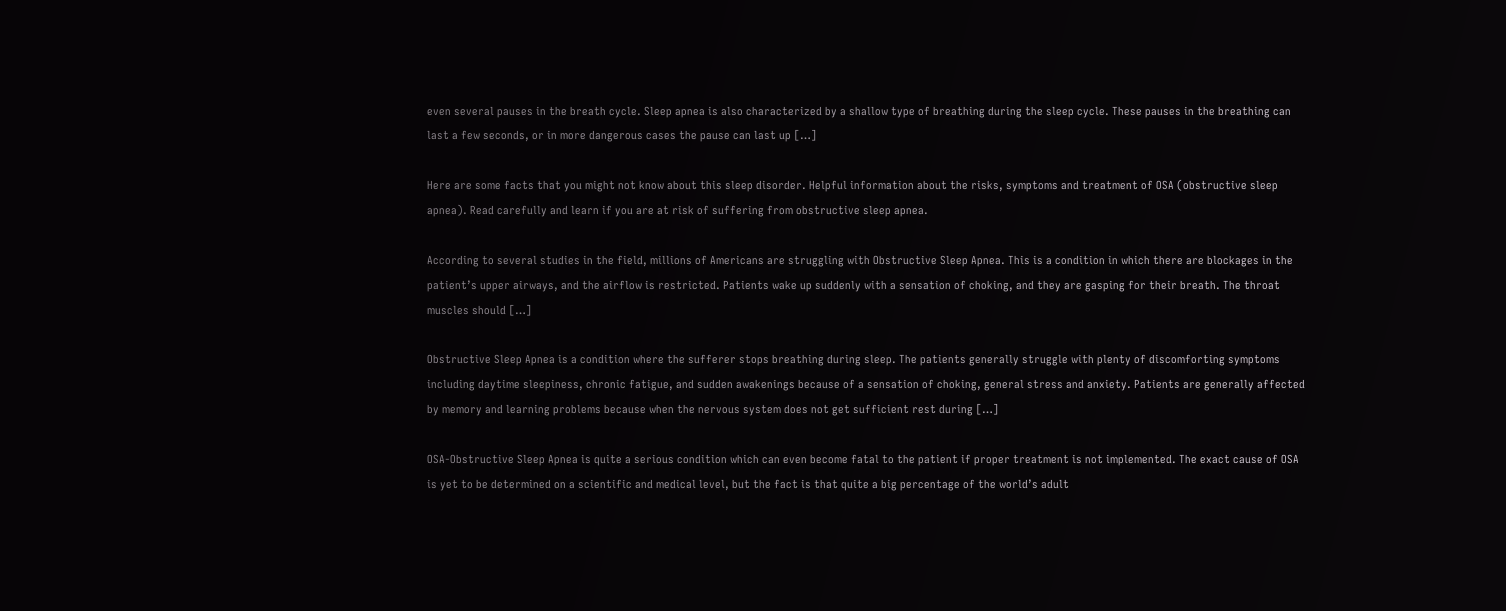even several pauses in the breath cycle. Sleep apnea is also characterized by a shallow type of breathing during the sleep cycle. These pauses in the breathing can last a few seconds, or in more dangerous cases the pause can last up […]

Here are some facts that you might not know about this sleep disorder. Helpful information about the risks, symptoms and treatment of OSA (obstructive sleep apnea). Read carefully and learn if you are at risk of suffering from obstructive sleep apnea.

According to several studies in the field, millions of Americans are struggling with Obstructive Sleep Apnea. This is a condition in which there are blockages in the patient’s upper airways, and the airflow is restricted. Patients wake up suddenly with a sensation of choking, and they are gasping for their breath. The throat muscles should […]

Obstructive Sleep Apnea is a condition where the sufferer stops breathing during sleep. The patients generally struggle with plenty of discomforting symptoms including daytime sleepiness, chronic fatigue, and sudden awakenings because of a sensation of choking, general stress and anxiety. Patients are generally affected by memory and learning problems because when the nervous system does not get sufficient rest during […]

OSA-Obstructive Sleep Apnea is quite a serious condition which can even become fatal to the patient if proper treatment is not implemented. The exact cause of OSA is yet to be determined on a scientific and medical level, but the fact is that quite a big percentage of the world’s adult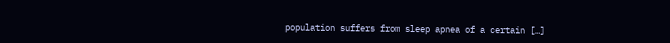population suffers from sleep apnea of a certain […]